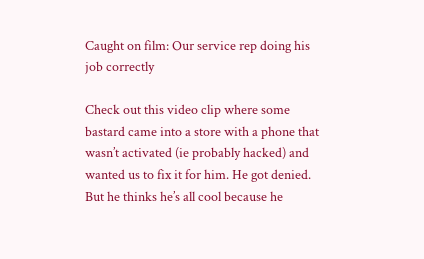Caught on film: Our service rep doing his job correctly

Check out this video clip where some bastard came into a store with a phone that wasn’t activated (ie probably hacked) and wanted us to fix it for him. He got denied. But he thinks he’s all cool because he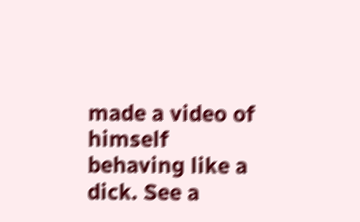made a video of himself behaving like a dick. See a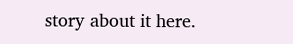story about it here.